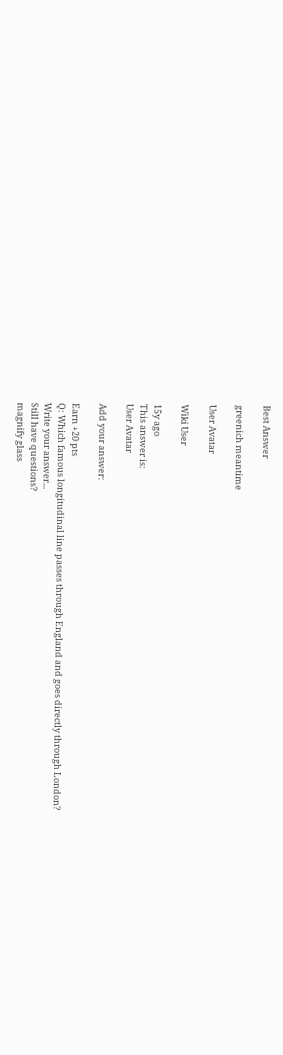Best Answer

greenich meantime

User Avatar

Wiki User

15y ago
This answer is:
User Avatar

Add your answer:

Earn +20 pts
Q: Which famous longitudinal line passes through England and goes directly through London?
Write your answer...
Still have questions?
magnify glass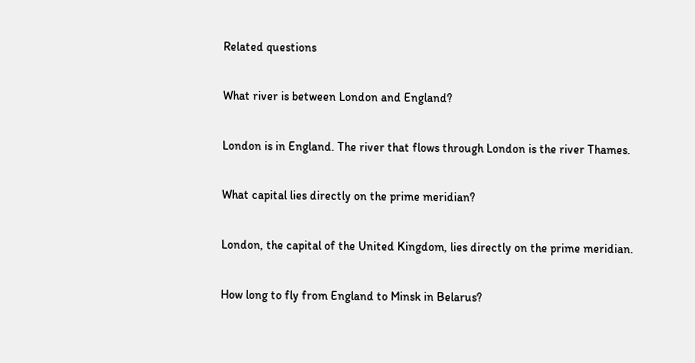Related questions

What river is between London and England?

London is in England. The river that flows through London is the river Thames.

What capital lies directly on the prime meridian?

London, the capital of the United Kingdom, lies directly on the prime meridian.

How long to fly from England to Minsk in Belarus?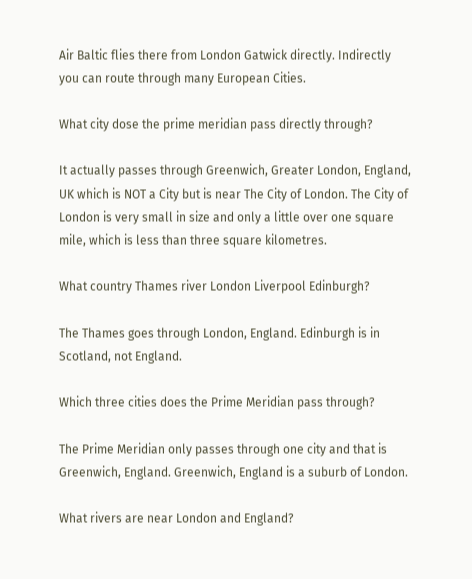Air Baltic flies there from London Gatwick directly. Indirectly you can route through many European Cities.

What city dose the prime meridian pass directly through?

It actually passes through Greenwich, Greater London, England, UK which is NOT a City but is near The City of London. The City of London is very small in size and only a little over one square mile, which is less than three square kilometres.

What country Thames river London Liverpool Edinburgh?

The Thames goes through London, England. Edinburgh is in Scotland, not England.

Which three cities does the Prime Meridian pass through?

The Prime Meridian only passes through one city and that is Greenwich, England. Greenwich, England is a suburb of London.

What rivers are near London and England?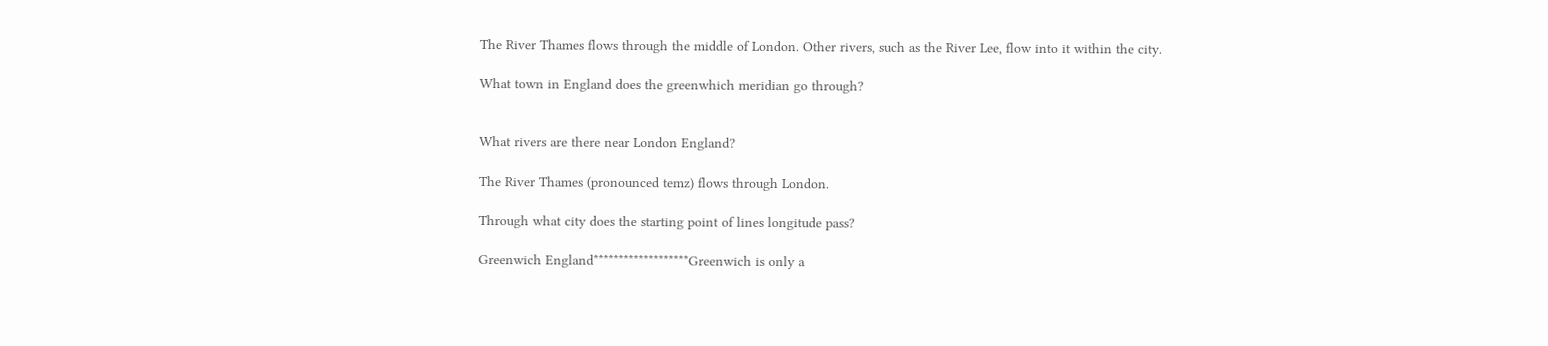The River Thames flows through the middle of London. Other rivers, such as the River Lee, flow into it within the city.

What town in England does the greenwhich meridian go through?


What rivers are there near London England?

The River Thames (pronounced temz) flows through London.

Through what city does the starting point of lines longitude pass?

Greenwich England*******************Greenwich is only a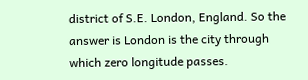district of S.E. London, England. So the answer is London is the city through which zero longitude passes.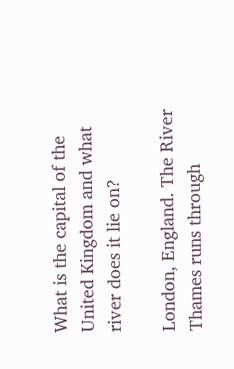What is the capital of the United Kingdom and what river does it lie on?

London, England. The River Thames runs through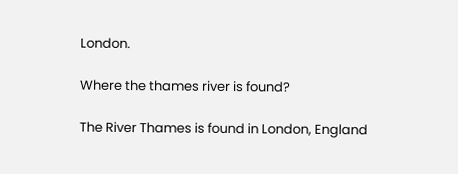London.

Where the thames river is found?

The River Thames is found in London, England